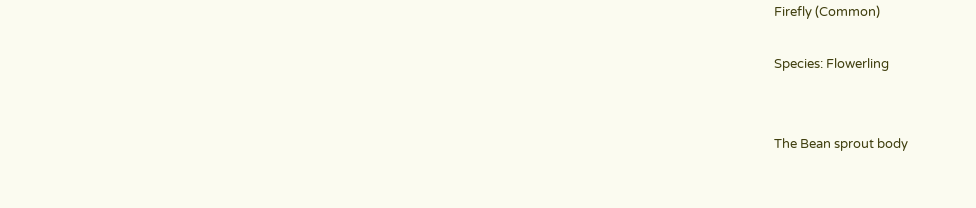Firefly (Common)

Species: Flowerling


The Bean sprout body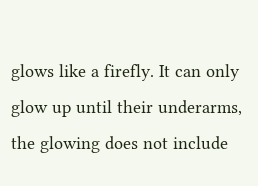glows like a firefly. It can only glow up until their underarms, the glowing does not include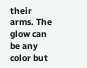their arms. The glow can be any color but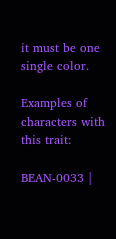it must be one single color.

Examples of characters with this trait:

BEAN-0033 |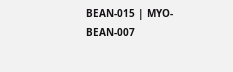BEAN-015 | MYO-BEAN-007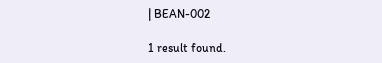| BEAN-002

1 result found.